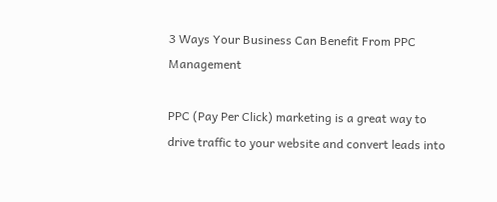3 Ways Your Business Can Benefit From PPC Management

PPC (Pay Per Click) marketing is a great way to drive traffic to your website and convert leads into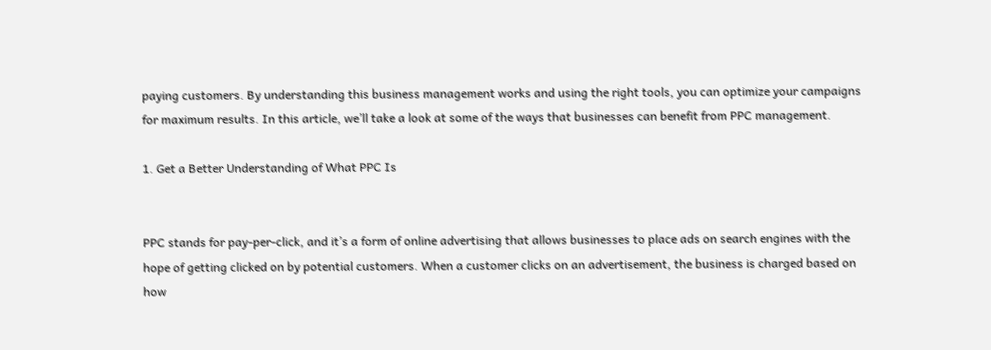paying customers. By understanding this business management works and using the right tools, you can optimize your campaigns for maximum results. In this article, we’ll take a look at some of the ways that businesses can benefit from PPC management.

1. Get a Better Understanding of What PPC Is


PPC stands for pay-per-click, and it’s a form of online advertising that allows businesses to place ads on search engines with the hope of getting clicked on by potential customers. When a customer clicks on an advertisement, the business is charged based on how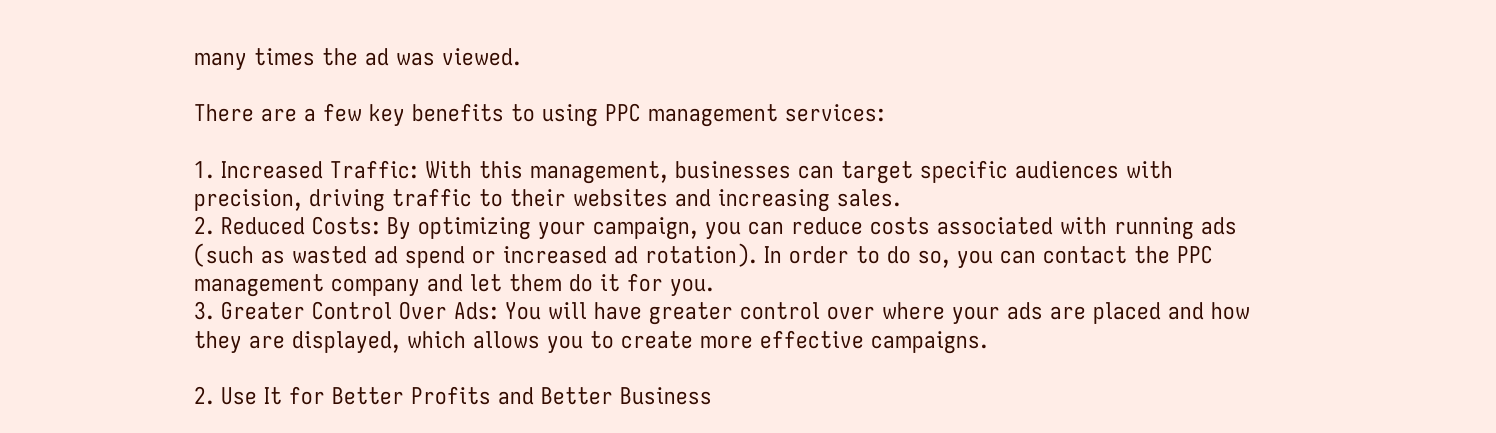many times the ad was viewed.

There are a few key benefits to using PPC management services:

1. Increased Traffic: With this management, businesses can target specific audiences with precision, driving traffic to their websites and increasing sales.
2. Reduced Costs: By optimizing your campaign, you can reduce costs associated with running ads (such as wasted ad spend or increased ad rotation). In order to do so, you can contact the PPC management company and let them do it for you.
3. Greater Control Over Ads: You will have greater control over where your ads are placed and how they are displayed, which allows you to create more effective campaigns.

2. Use It for Better Profits and Better Business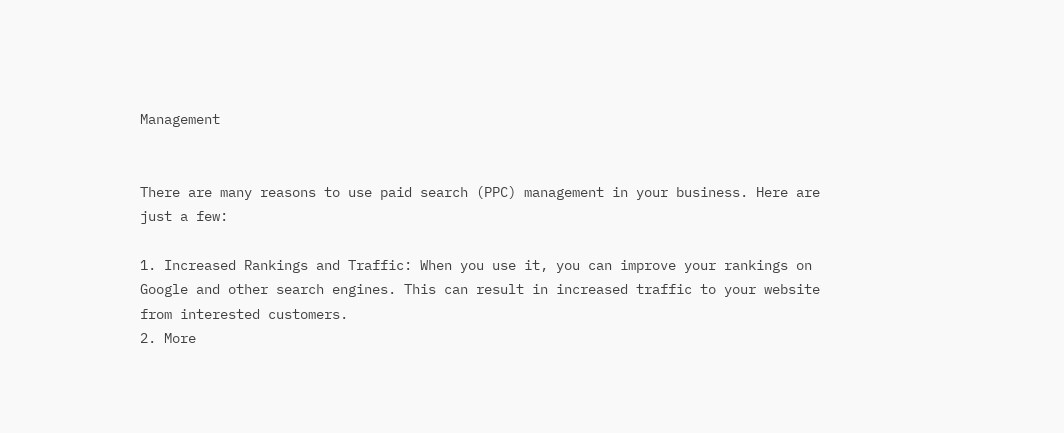Management


There are many reasons to use paid search (PPC) management in your business. Here are just a few:

1. Increased Rankings and Traffic: When you use it, you can improve your rankings on Google and other search engines. This can result in increased traffic to your website from interested customers.
2. More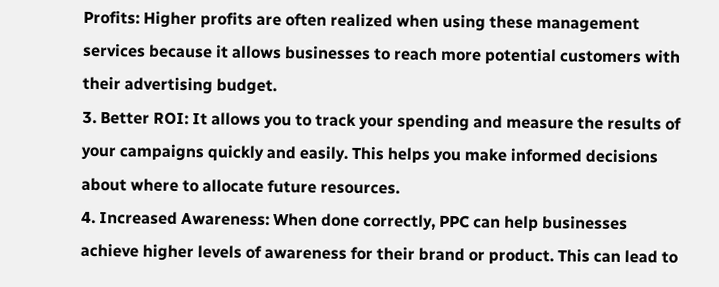Profits: Higher profits are often realized when using these management services because it allows businesses to reach more potential customers with their advertising budget.
3. Better ROI: It allows you to track your spending and measure the results of your campaigns quickly and easily. This helps you make informed decisions about where to allocate future resources.
4. Increased Awareness: When done correctly, PPC can help businesses achieve higher levels of awareness for their brand or product. This can lead to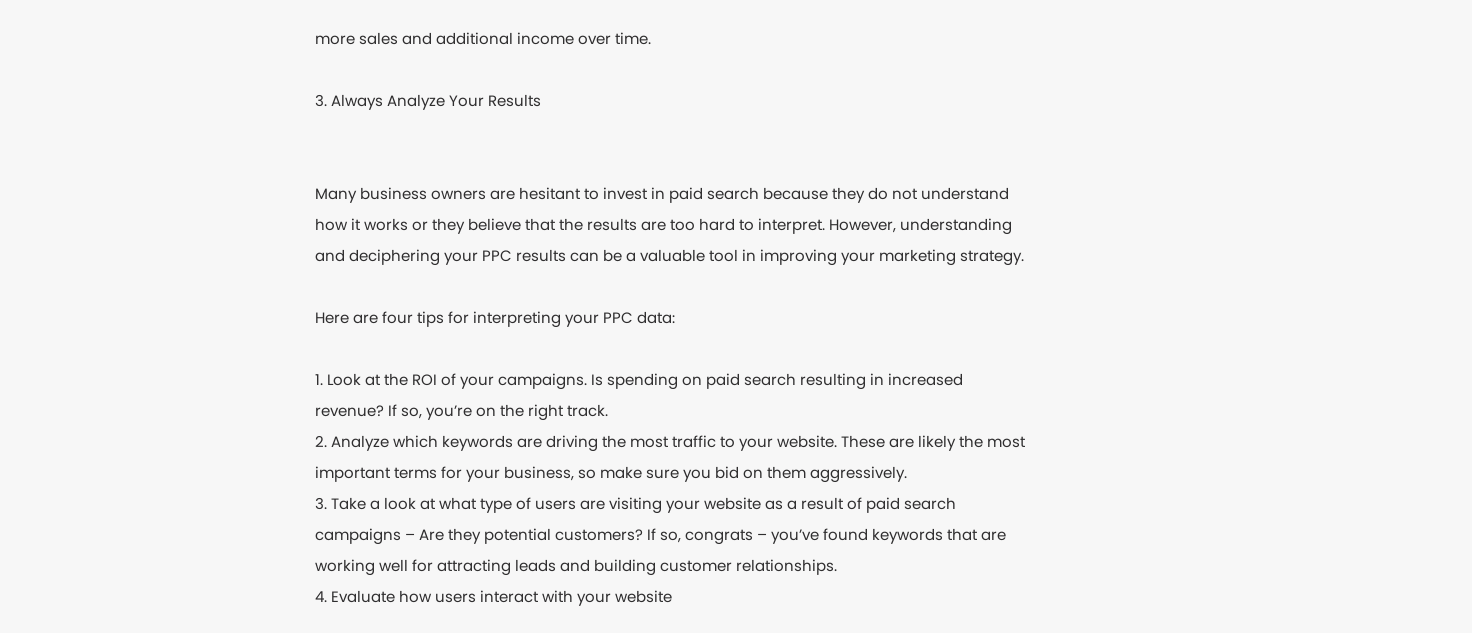more sales and additional income over time.

3. Always Analyze Your Results


Many business owners are hesitant to invest in paid search because they do not understand how it works or they believe that the results are too hard to interpret. However, understanding and deciphering your PPC results can be a valuable tool in improving your marketing strategy.

Here are four tips for interpreting your PPC data:

1. Look at the ROI of your campaigns. Is spending on paid search resulting in increased revenue? If so, you’re on the right track.
2. Analyze which keywords are driving the most traffic to your website. These are likely the most important terms for your business, so make sure you bid on them aggressively.
3. Take a look at what type of users are visiting your website as a result of paid search campaigns – Are they potential customers? If so, congrats – you’ve found keywords that are working well for attracting leads and building customer relationships.
4. Evaluate how users interact with your website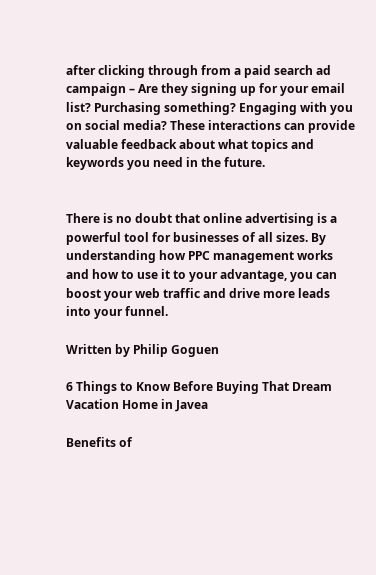after clicking through from a paid search ad campaign – Are they signing up for your email list? Purchasing something? Engaging with you on social media? These interactions can provide valuable feedback about what topics and keywords you need in the future.


There is no doubt that online advertising is a powerful tool for businesses of all sizes. By understanding how PPC management works and how to use it to your advantage, you can boost your web traffic and drive more leads into your funnel.

Written by Philip Goguen

6 Things to Know Before Buying That Dream Vacation Home in Javea

Benefits of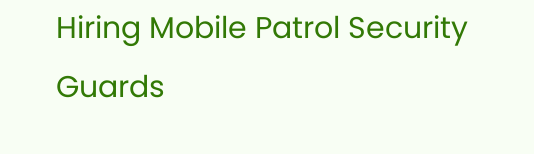Hiring Mobile Patrol Security Guards